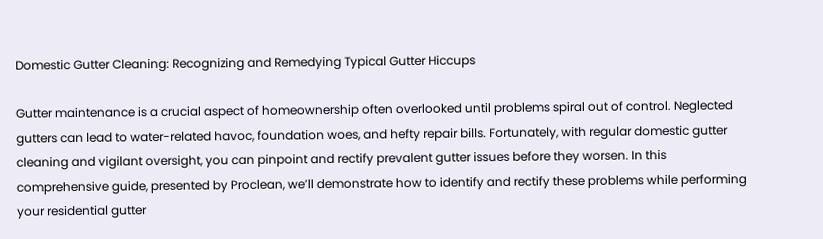Domestic Gutter Cleaning: Recognizing and Remedying Typical Gutter Hiccups

Gutter maintenance is a crucial aspect of homeownership often overlooked until problems spiral out of control. Neglected gutters can lead to water-related havoc, foundation woes, and hefty repair bills. Fortunately, with regular domestic gutter cleaning and vigilant oversight, you can pinpoint and rectify prevalent gutter issues before they worsen. In this comprehensive guide, presented by Proclean, we’ll demonstrate how to identify and rectify these problems while performing your residential gutter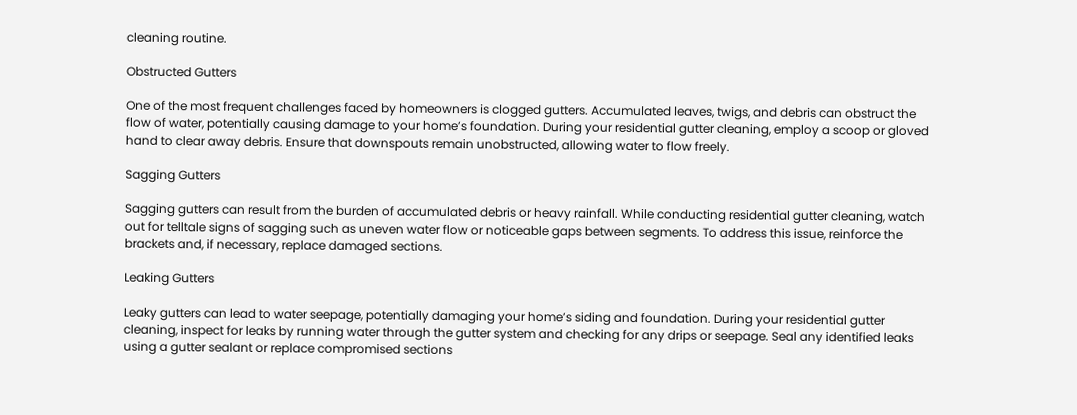cleaning routine.

Obstructed Gutters

One of the most frequent challenges faced by homeowners is clogged gutters. Accumulated leaves, twigs, and debris can obstruct the flow of water, potentially causing damage to your home’s foundation. During your residential gutter cleaning, employ a scoop or gloved hand to clear away debris. Ensure that downspouts remain unobstructed, allowing water to flow freely.

Sagging Gutters

Sagging gutters can result from the burden of accumulated debris or heavy rainfall. While conducting residential gutter cleaning, watch out for telltale signs of sagging such as uneven water flow or noticeable gaps between segments. To address this issue, reinforce the brackets and, if necessary, replace damaged sections.

Leaking Gutters

Leaky gutters can lead to water seepage, potentially damaging your home’s siding and foundation. During your residential gutter cleaning, inspect for leaks by running water through the gutter system and checking for any drips or seepage. Seal any identified leaks using a gutter sealant or replace compromised sections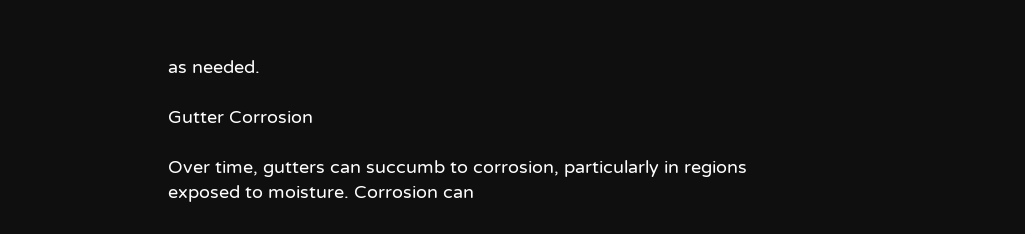as needed.

Gutter Corrosion

Over time, gutters can succumb to corrosion, particularly in regions exposed to moisture. Corrosion can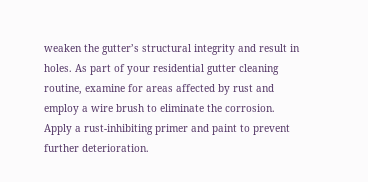weaken the gutter’s structural integrity and result in holes. As part of your residential gutter cleaning routine, examine for areas affected by rust and employ a wire brush to eliminate the corrosion. Apply a rust-inhibiting primer and paint to prevent further deterioration.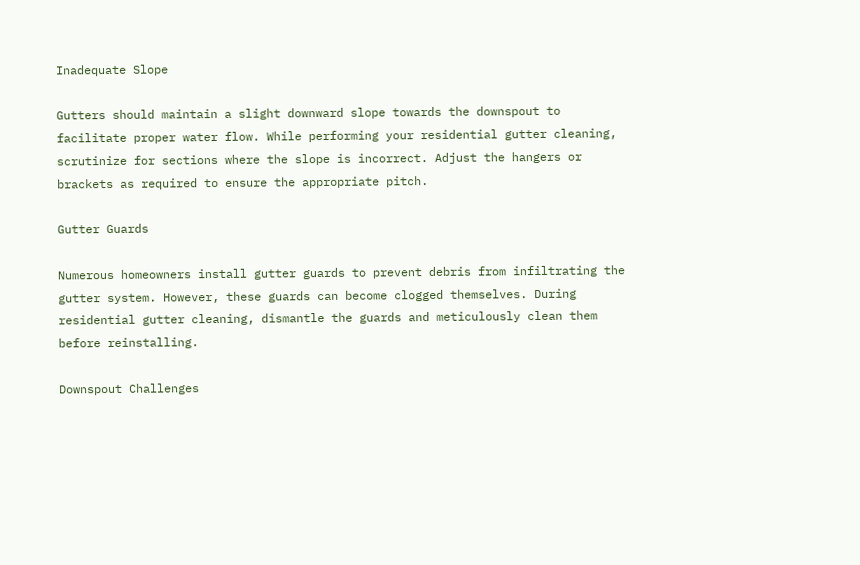Inadequate Slope

Gutters should maintain a slight downward slope towards the downspout to facilitate proper water flow. While performing your residential gutter cleaning, scrutinize for sections where the slope is incorrect. Adjust the hangers or brackets as required to ensure the appropriate pitch.

Gutter Guards

Numerous homeowners install gutter guards to prevent debris from infiltrating the gutter system. However, these guards can become clogged themselves. During residential gutter cleaning, dismantle the guards and meticulously clean them before reinstalling.

Downspout Challenges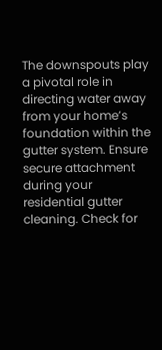The downspouts play a pivotal role in directing water away from your home’s foundation within the gutter system. Ensure secure attachment during your residential gutter cleaning. Check for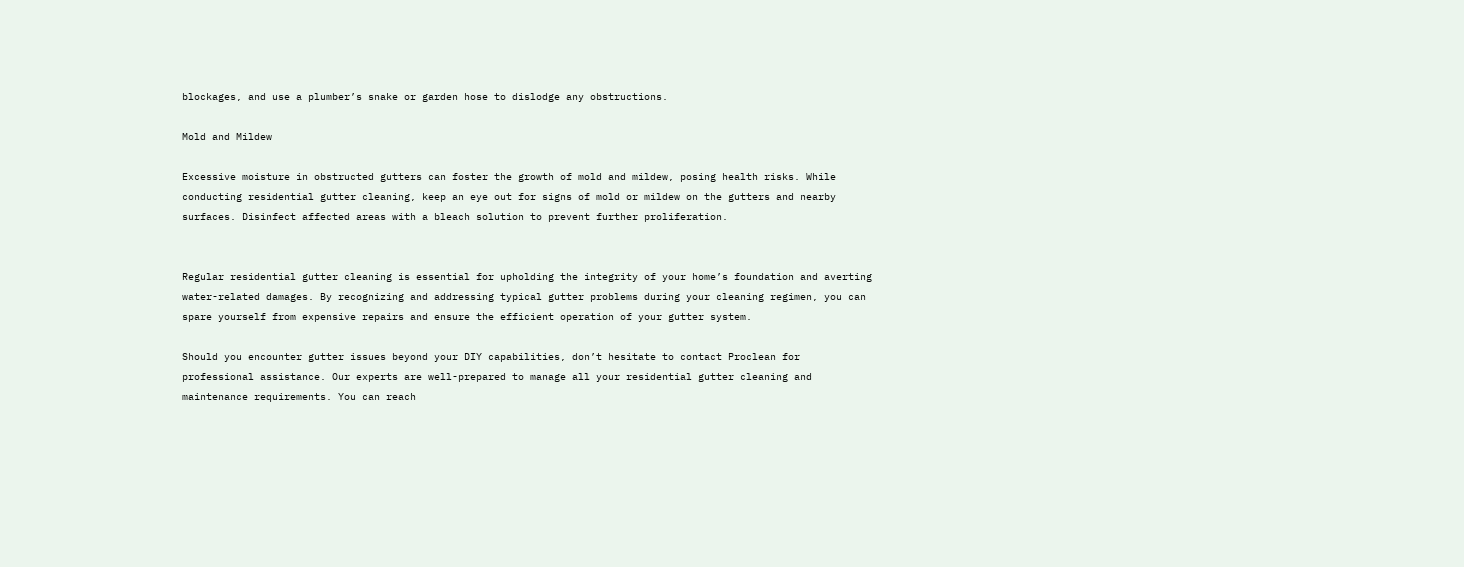blockages, and use a plumber’s snake or garden hose to dislodge any obstructions.

Mold and Mildew

Excessive moisture in obstructed gutters can foster the growth of mold and mildew, posing health risks. While conducting residential gutter cleaning, keep an eye out for signs of mold or mildew on the gutters and nearby surfaces. Disinfect affected areas with a bleach solution to prevent further proliferation.


Regular residential gutter cleaning is essential for upholding the integrity of your home’s foundation and averting water-related damages. By recognizing and addressing typical gutter problems during your cleaning regimen, you can spare yourself from expensive repairs and ensure the efficient operation of your gutter system.

Should you encounter gutter issues beyond your DIY capabilities, don’t hesitate to contact Proclean for professional assistance. Our experts are well-prepared to manage all your residential gutter cleaning and maintenance requirements. You can reach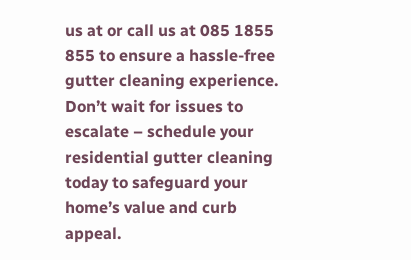us at or call us at 085 1855 855 to ensure a hassle-free gutter cleaning experience. Don’t wait for issues to escalate – schedule your residential gutter cleaning today to safeguard your home’s value and curb appeal.